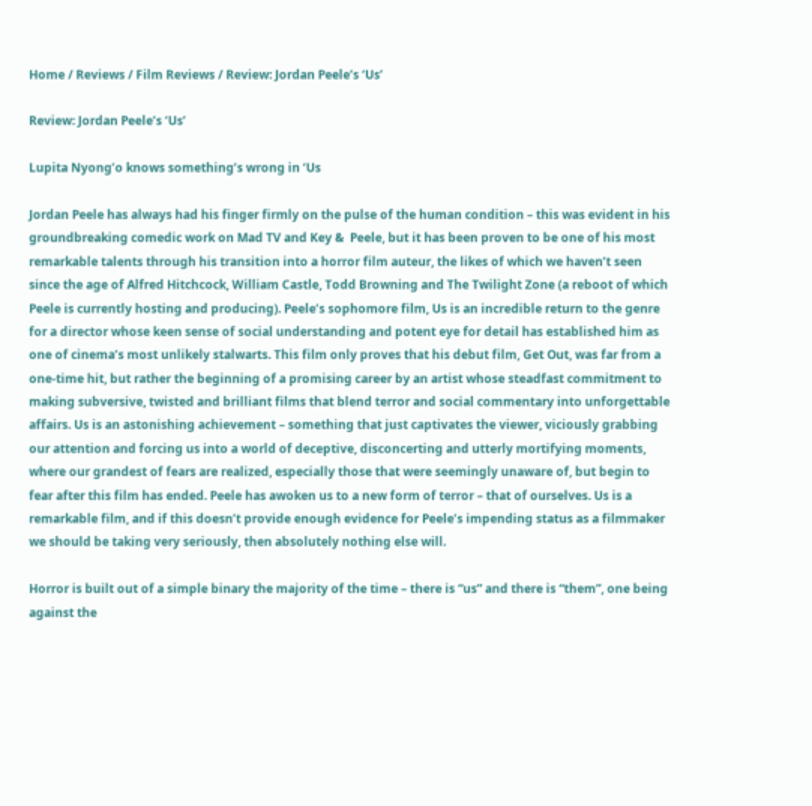Home / Reviews / Film Reviews / Review: Jordan Peele’s ‘Us’

Review: Jordan Peele’s ‘Us’

Lupita Nyong’o knows something’s wrong in ‘Us

Jordan Peele has always had his finger firmly on the pulse of the human condition – this was evident in his groundbreaking comedic work on Mad TV and Key &  Peele, but it has been proven to be one of his most remarkable talents through his transition into a horror film auteur, the likes of which we haven’t seen since the age of Alfred Hitchcock, William Castle, Todd Browning and The Twilight Zone (a reboot of which Peele is currently hosting and producing). Peele’s sophomore film, Us is an incredible return to the genre for a director whose keen sense of social understanding and potent eye for detail has established him as one of cinema’s most unlikely stalwarts. This film only proves that his debut film, Get Out, was far from a one-time hit, but rather the beginning of a promising career by an artist whose steadfast commitment to making subversive, twisted and brilliant films that blend terror and social commentary into unforgettable affairs. Us is an astonishing achievement – something that just captivates the viewer, viciously grabbing our attention and forcing us into a world of deceptive, disconcerting and utterly mortifying moments, where our grandest of fears are realized, especially those that were seemingly unaware of, but begin to fear after this film has ended. Peele has awoken us to a new form of terror – that of ourselves. Us is a remarkable film, and if this doesn’t provide enough evidence for Peele’s impending status as a filmmaker we should be taking very seriously, then absolutely nothing else will.

Horror is built out of a simple binary the majority of the time – there is “us” and there is “them”, one being against the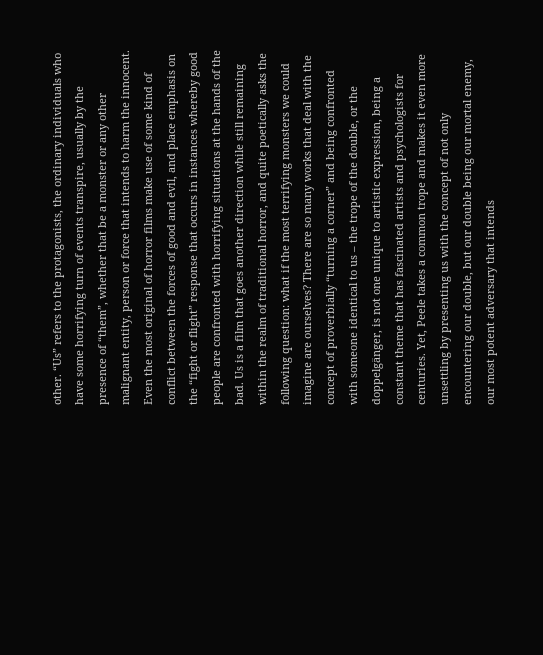other. “Us” refers to the protagonists, the ordinary individuals who have some horrifying turn of events transpire, usually by the presence of “them”, whether that be a monster or any other malignant entity, person or force that intends to harm the innocent. Even the most original of horror films make use of some kind of conflict between the forces of good and evil, and place emphasis on the “fight or flight” response that occurs in instances whereby good people are confronted with horrifying situations at the hands of the bad. Us is a film that goes another direction while still remaining within the realm of traditional horror, and quite poetically asks the following question: what if the most terrifying monsters we could imagine are ourselves? There are so many works that deal with the concept of proverbially “turning a corner” and being confronted with someone identical to us – the trope of the double, or the doppelgänger, is not one unique to artistic expression, being a constant theme that has fascinated artists and psychologists for centuries. Yet, Peele takes a common trope and makes it even more unsettling by presenting us with the concept of not only encountering our double, but our double being our mortal enemy, our most potent adversary that intends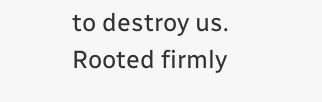to destroy us. Rooted firmly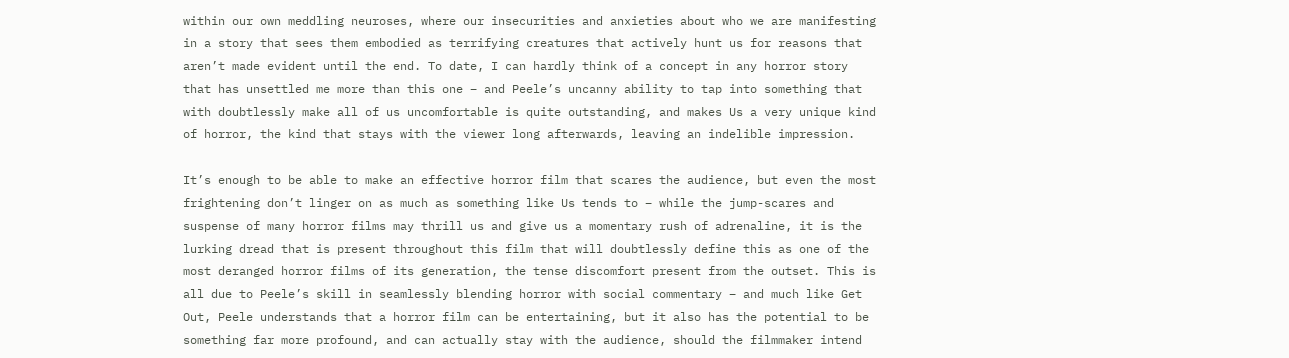within our own meddling neuroses, where our insecurities and anxieties about who we are manifesting in a story that sees them embodied as terrifying creatures that actively hunt us for reasons that aren’t made evident until the end. To date, I can hardly think of a concept in any horror story that has unsettled me more than this one – and Peele’s uncanny ability to tap into something that with doubtlessly make all of us uncomfortable is quite outstanding, and makes Us a very unique kind of horror, the kind that stays with the viewer long afterwards, leaving an indelible impression.

It’s enough to be able to make an effective horror film that scares the audience, but even the most frightening don’t linger on as much as something like Us tends to – while the jump-scares and suspense of many horror films may thrill us and give us a momentary rush of adrenaline, it is the lurking dread that is present throughout this film that will doubtlessly define this as one of the most deranged horror films of its generation, the tense discomfort present from the outset. This is all due to Peele’s skill in seamlessly blending horror with social commentary – and much like Get Out, Peele understands that a horror film can be entertaining, but it also has the potential to be something far more profound, and can actually stay with the audience, should the filmmaker intend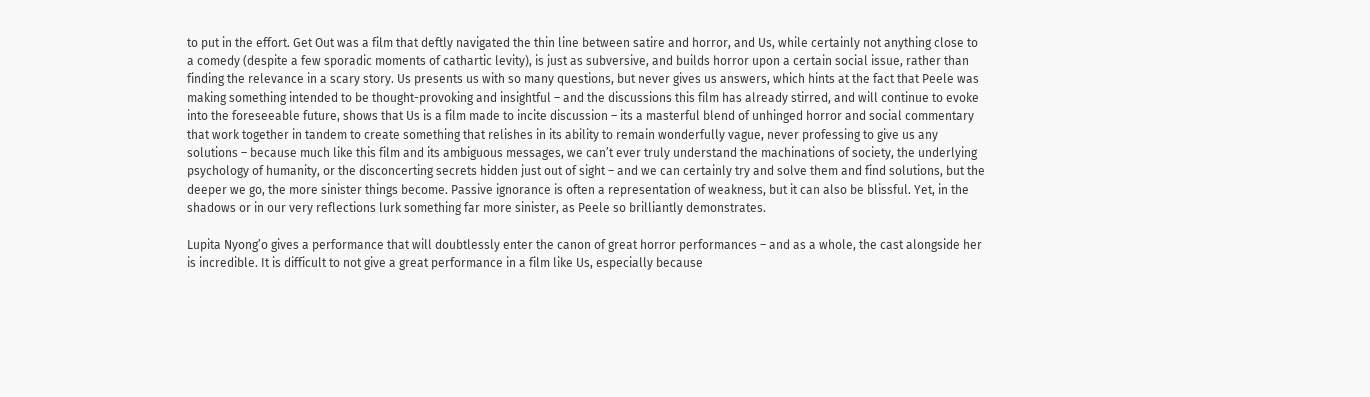to put in the effort. Get Out was a film that deftly navigated the thin line between satire and horror, and Us, while certainly not anything close to a comedy (despite a few sporadic moments of cathartic levity), is just as subversive, and builds horror upon a certain social issue, rather than finding the relevance in a scary story. Us presents us with so many questions, but never gives us answers, which hints at the fact that Peele was making something intended to be thought-provoking and insightful – and the discussions this film has already stirred, and will continue to evoke into the foreseeable future, shows that Us is a film made to incite discussion – its a masterful blend of unhinged horror and social commentary that work together in tandem to create something that relishes in its ability to remain wonderfully vague, never professing to give us any solutions – because much like this film and its ambiguous messages, we can’t ever truly understand the machinations of society, the underlying psychology of humanity, or the disconcerting secrets hidden just out of sight – and we can certainly try and solve them and find solutions, but the deeper we go, the more sinister things become. Passive ignorance is often a representation of weakness, but it can also be blissful. Yet, in the shadows or in our very reflections lurk something far more sinister, as Peele so brilliantly demonstrates.

Lupita Nyong’o gives a performance that will doubtlessly enter the canon of great horror performances – and as a whole, the cast alongside her is incredible. It is difficult to not give a great performance in a film like Us, especially because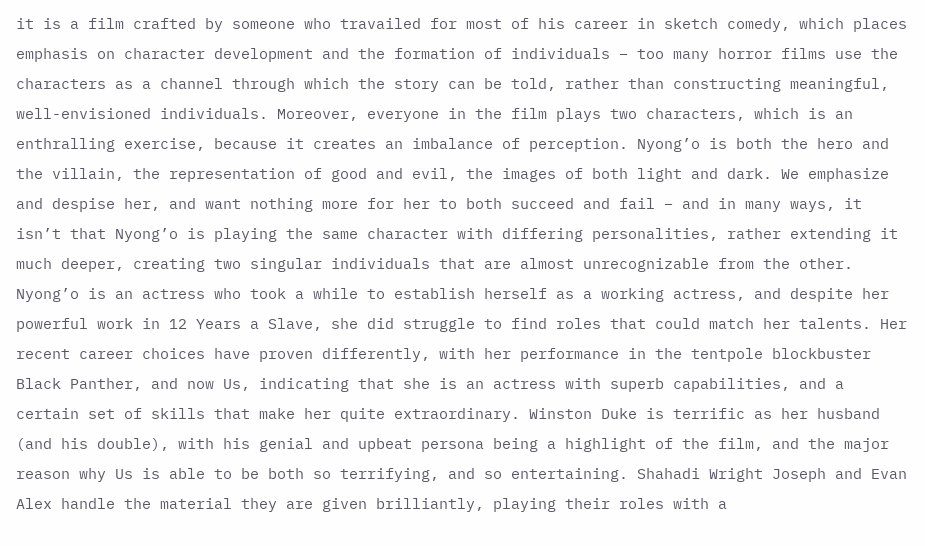it is a film crafted by someone who travailed for most of his career in sketch comedy, which places emphasis on character development and the formation of individuals – too many horror films use the characters as a channel through which the story can be told, rather than constructing meaningful, well-envisioned individuals. Moreover, everyone in the film plays two characters, which is an enthralling exercise, because it creates an imbalance of perception. Nyong’o is both the hero and the villain, the representation of good and evil, the images of both light and dark. We emphasize and despise her, and want nothing more for her to both succeed and fail – and in many ways, it isn’t that Nyong’o is playing the same character with differing personalities, rather extending it much deeper, creating two singular individuals that are almost unrecognizable from the other. Nyong’o is an actress who took a while to establish herself as a working actress, and despite her powerful work in 12 Years a Slave, she did struggle to find roles that could match her talents. Her recent career choices have proven differently, with her performance in the tentpole blockbuster Black Panther, and now Us, indicating that she is an actress with superb capabilities, and a certain set of skills that make her quite extraordinary. Winston Duke is terrific as her husband (and his double), with his genial and upbeat persona being a highlight of the film, and the major reason why Us is able to be both so terrifying, and so entertaining. Shahadi Wright Joseph and Evan Alex handle the material they are given brilliantly, playing their roles with a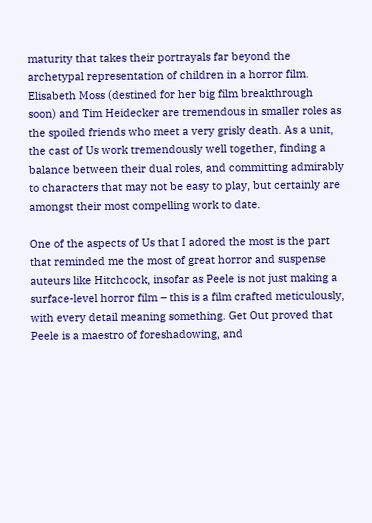maturity that takes their portrayals far beyond the archetypal representation of children in a horror film. Elisabeth Moss (destined for her big film breakthrough soon) and Tim Heidecker are tremendous in smaller roles as the spoiled friends who meet a very grisly death. As a unit, the cast of Us work tremendously well together, finding a balance between their dual roles, and committing admirably to characters that may not be easy to play, but certainly are amongst their most compelling work to date.

One of the aspects of Us that I adored the most is the part that reminded me the most of great horror and suspense auteurs like Hitchcock, insofar as Peele is not just making a surface-level horror film – this is a film crafted meticulously, with every detail meaning something. Get Out proved that Peele is a maestro of foreshadowing, and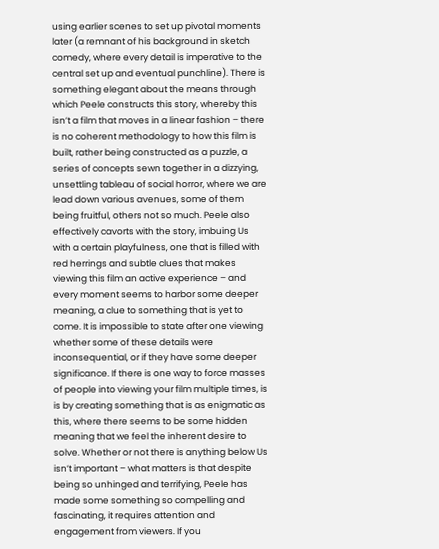using earlier scenes to set up pivotal moments later (a remnant of his background in sketch comedy, where every detail is imperative to the central set up and eventual punchline). There is something elegant about the means through which Peele constructs this story, whereby this isn’t a film that moves in a linear fashion – there is no coherent methodology to how this film is built, rather being constructed as a puzzle, a series of concepts sewn together in a dizzying, unsettling tableau of social horror, where we are lead down various avenues, some of them being fruitful, others not so much. Peele also effectively cavorts with the story, imbuing Us with a certain playfulness, one that is filled with red herrings and subtle clues that makes viewing this film an active experience – and every moment seems to harbor some deeper meaning, a clue to something that is yet to come. It is impossible to state after one viewing whether some of these details were inconsequential, or if they have some deeper significance. If there is one way to force masses of people into viewing your film multiple times, is is by creating something that is as enigmatic as this, where there seems to be some hidden meaning that we feel the inherent desire to solve. Whether or not there is anything below Us isn’t important – what matters is that despite being so unhinged and terrifying, Peele has made some something so compelling and fascinating, it requires attention and engagement from viewers. If you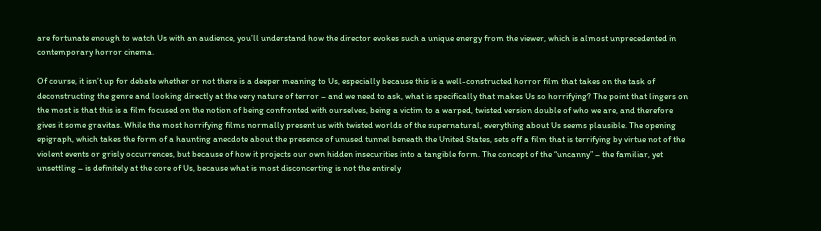are fortunate enough to watch Us with an audience, you’ll understand how the director evokes such a unique energy from the viewer, which is almost unprecedented in contemporary horror cinema.

Of course, it isn’t up for debate whether or not there is a deeper meaning to Us, especially because this is a well-constructed horror film that takes on the task of deconstructing the genre and looking directly at the very nature of terror – and we need to ask, what is specifically that makes Us so horrifying? The point that lingers on the most is that this is a film focused on the notion of being confronted with ourselves, being a victim to a warped, twisted version double of who we are, and therefore gives it some gravitas. While the most horrifying films normally present us with twisted worlds of the supernatural, everything about Us seems plausible. The opening epigraph, which takes the form of a haunting anecdote about the presence of unused tunnel beneath the United States, sets off a film that is terrifying by virtue not of the violent events or grisly occurrences, but because of how it projects our own hidden insecurities into a tangible form. The concept of the “uncanny” – the familiar, yet unsettling – is definitely at the core of Us, because what is most disconcerting is not the entirely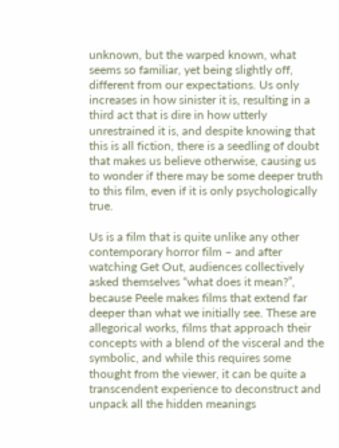unknown, but the warped known, what seems so familiar, yet being slightly off, different from our expectations. Us only increases in how sinister it is, resulting in a third act that is dire in how utterly unrestrained it is, and despite knowing that this is all fiction, there is a seedling of doubt that makes us believe otherwise, causing us to wonder if there may be some deeper truth to this film, even if it is only psychologically true.

Us is a film that is quite unlike any other contemporary horror film – and after watching Get Out, audiences collectively asked themselves “what does it mean?”, because Peele makes films that extend far deeper than what we initially see. These are allegorical works, films that approach their concepts with a blend of the visceral and the symbolic, and while this requires some thought from the viewer, it can be quite a transcendent experience to deconstruct and unpack all the hidden meanings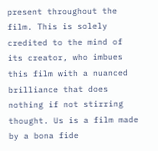present throughout the film. This is solely credited to the mind of its creator, who imbues this film with a nuanced brilliance that does nothing if not stirring thought. Us is a film made by a bona fide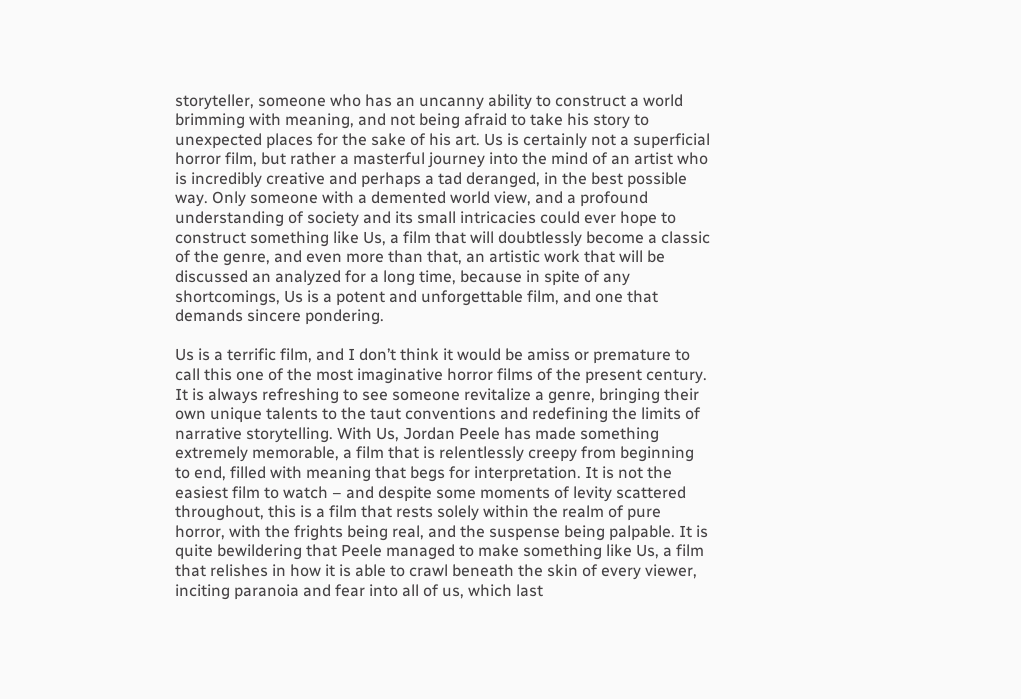storyteller, someone who has an uncanny ability to construct a world brimming with meaning, and not being afraid to take his story to unexpected places for the sake of his art. Us is certainly not a superficial horror film, but rather a masterful journey into the mind of an artist who is incredibly creative and perhaps a tad deranged, in the best possible way. Only someone with a demented world view, and a profound understanding of society and its small intricacies could ever hope to construct something like Us, a film that will doubtlessly become a classic of the genre, and even more than that, an artistic work that will be discussed an analyzed for a long time, because in spite of any shortcomings, Us is a potent and unforgettable film, and one that demands sincere pondering.

Us is a terrific film, and I don’t think it would be amiss or premature to call this one of the most imaginative horror films of the present century. It is always refreshing to see someone revitalize a genre, bringing their own unique talents to the taut conventions and redefining the limits of narrative storytelling. With Us, Jordan Peele has made something extremely memorable, a film that is relentlessly creepy from beginning to end, filled with meaning that begs for interpretation. It is not the easiest film to watch – and despite some moments of levity scattered throughout, this is a film that rests solely within the realm of pure horror, with the frights being real, and the suspense being palpable. It is quite bewildering that Peele managed to make something like Us, a film that relishes in how it is able to crawl beneath the skin of every viewer, inciting paranoia and fear into all of us, which last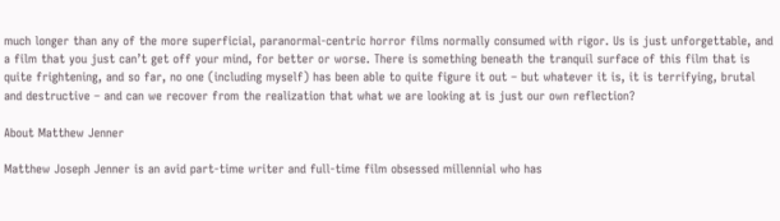much longer than any of the more superficial, paranormal-centric horror films normally consumed with rigor. Us is just unforgettable, and a film that you just can’t get off your mind, for better or worse. There is something beneath the tranquil surface of this film that is quite frightening, and so far, no one (including myself) has been able to quite figure it out – but whatever it is, it is terrifying, brutal and destructive – and can we recover from the realization that what we are looking at is just our own reflection?

About Matthew Jenner

Matthew Joseph Jenner is an avid part-time writer and full-time film obsessed millennial who has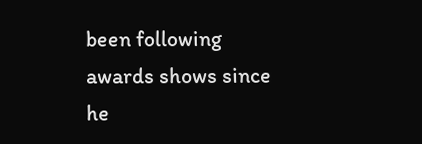been following awards shows since he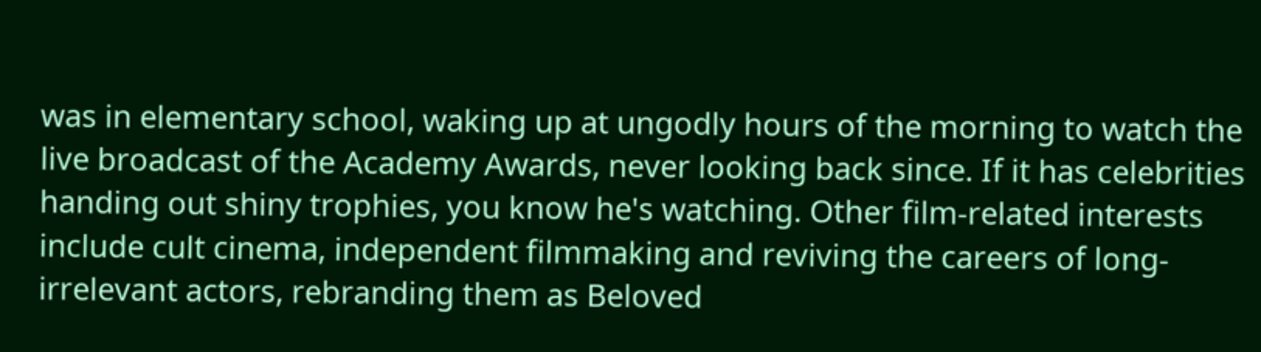was in elementary school, waking up at ungodly hours of the morning to watch the live broadcast of the Academy Awards, never looking back since. If it has celebrities handing out shiny trophies, you know he's watching. Other film-related interests include cult cinema, independent filmmaking and reviving the careers of long-irrelevant actors, rebranding them as Beloved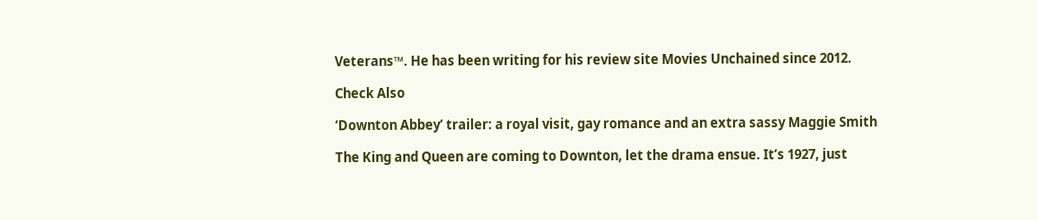Veterans™. He has been writing for his review site Movies Unchained since 2012.

Check Also

‘Downton Abbey’ trailer: a royal visit, gay romance and an extra sassy Maggie Smith

The King and Queen are coming to Downton, let the drama ensue. It’s 1927, just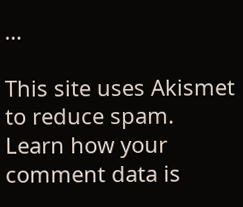…

This site uses Akismet to reduce spam. Learn how your comment data is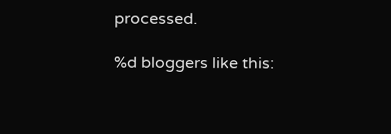processed.

%d bloggers like this: